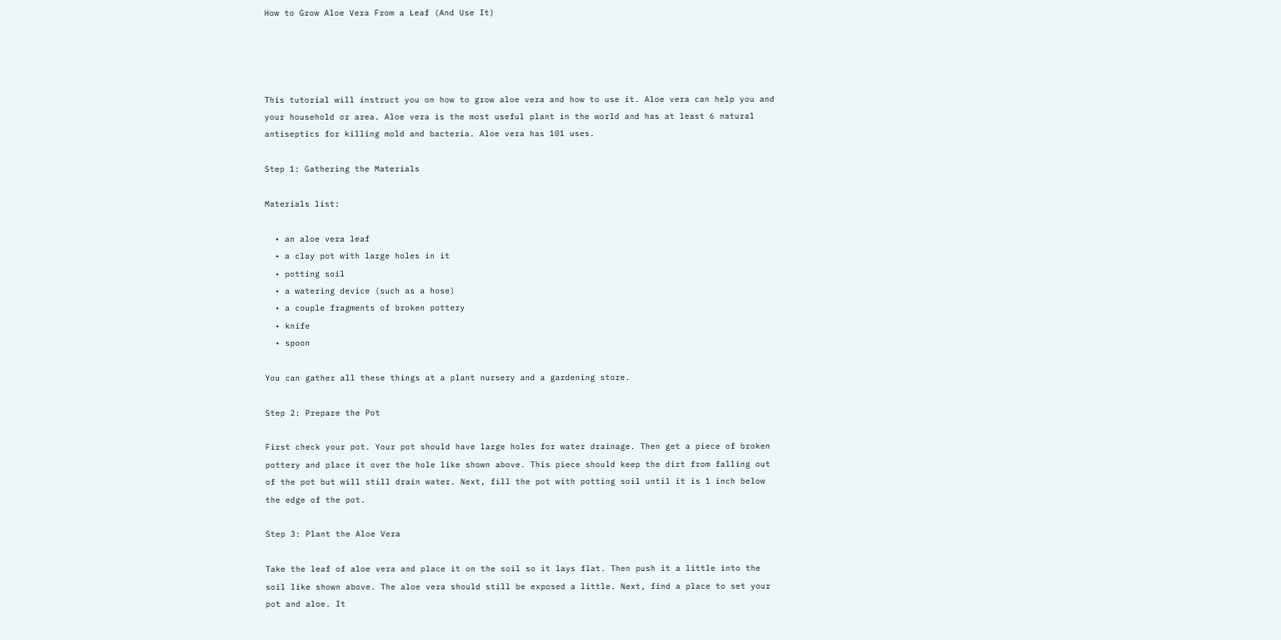How to Grow Aloe Vera From a Leaf (And Use It)




This tutorial will instruct you on how to grow aloe vera and how to use it. Aloe vera can help you and your household or area. Aloe vera is the most useful plant in the world and has at least 6 natural antiseptics for killing mold and bacteria. Aloe vera has 101 uses.

Step 1: Gathering the Materials

Materials list:

  • an aloe vera leaf
  • a clay pot with large holes in it
  • potting soil
  • a watering device (such as a hose)
  • a couple fragments of broken pottery
  • knife
  • spoon

You can gather all these things at a plant nursery and a gardening store.

Step 2: Prepare the Pot

First check your pot. Your pot should have large holes for water drainage. Then get a piece of broken pottery and place it over the hole like shown above. This piece should keep the dirt from falling out of the pot but will still drain water. Next, fill the pot with potting soil until it is 1 inch below the edge of the pot.

Step 3: Plant the Aloe Vera

Take the leaf of aloe vera and place it on the soil so it lays flat. Then push it a little into the soil like shown above. The aloe vera should still be exposed a little. Next, find a place to set your pot and aloe. It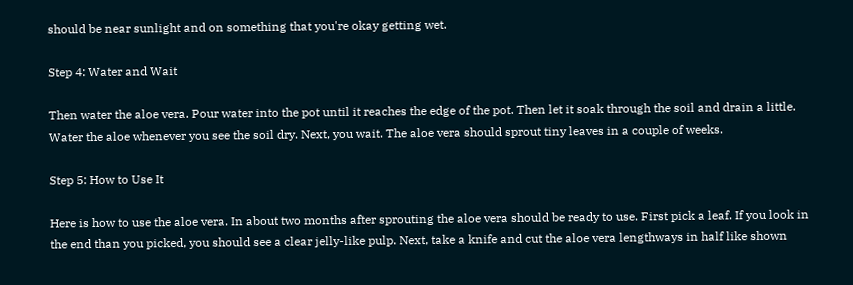should be near sunlight and on something that you're okay getting wet.

Step 4: Water and Wait

Then water the aloe vera. Pour water into the pot until it reaches the edge of the pot. Then let it soak through the soil and drain a little. Water the aloe whenever you see the soil dry. Next, you wait. The aloe vera should sprout tiny leaves in a couple of weeks.

Step 5: How to Use It

Here is how to use the aloe vera. In about two months after sprouting the aloe vera should be ready to use. First pick a leaf. If you look in the end than you picked, you should see a clear jelly-like pulp. Next, take a knife and cut the aloe vera lengthways in half like shown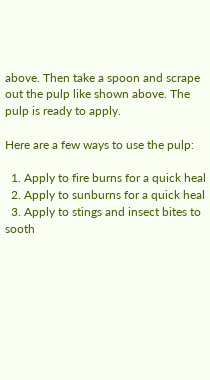above. Then take a spoon and scrape out the pulp like shown above. The pulp is ready to apply.

Here are a few ways to use the pulp:

  1. Apply to fire burns for a quick heal
  2. Apply to sunburns for a quick heal
  3. Apply to stings and insect bites to sooth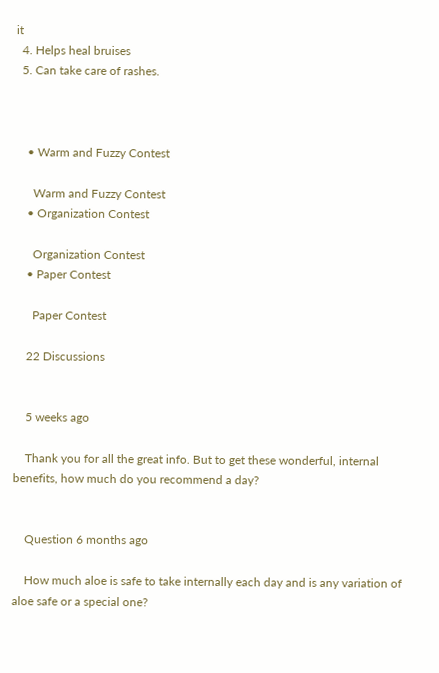it
  4. Helps heal bruises
  5. Can take care of rashes.



    • Warm and Fuzzy Contest

      Warm and Fuzzy Contest
    • Organization Contest

      Organization Contest
    • Paper Contest

      Paper Contest

    22 Discussions


    5 weeks ago

    Thank you for all the great info. But to get these wonderful, internal benefits, how much do you recommend a day?


    Question 6 months ago

    How much aloe is safe to take internally each day and is any variation of aloe safe or a special one?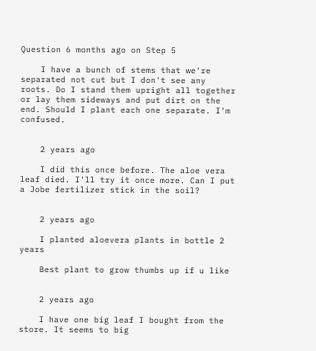Question 6 months ago on Step 5

    I have a bunch of stems that we're separated not cut but I don't see any roots. Do I stand them upright all together or lay them sideways and put dirt on the end. Should I plant each one separate. I'm confused.


    2 years ago

    I did this once before. The aloe vera leaf died. I'll try it once more. Can I put a Jobe fertilizer stick in the soil?


    2 years ago

    I planted aloevera plants in bottle 2 years

    Best plant to grow thumbs up if u like


    2 years ago

    I have one big leaf I bought from the store. It seems to big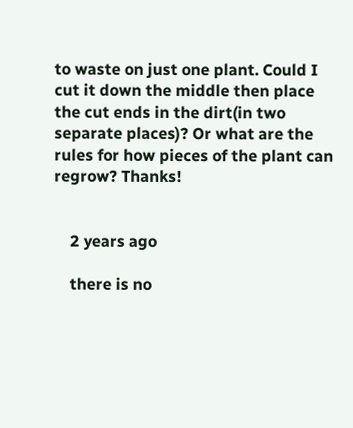to waste on just one plant. Could I cut it down the middle then place the cut ends in the dirt(in two separate places)? Or what are the rules for how pieces of the plant can regrow? Thanks!


    2 years ago

    there is no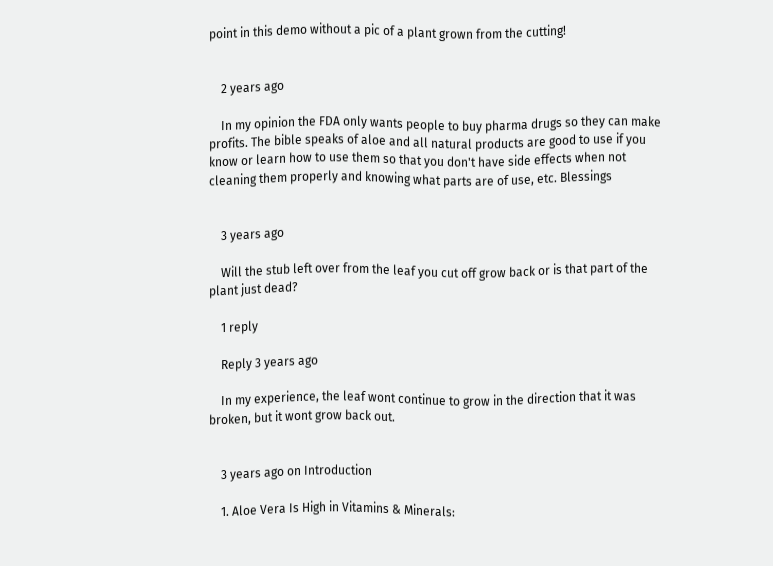point in this demo without a pic of a plant grown from the cutting!


    2 years ago

    In my opinion the FDA only wants people to buy pharma drugs so they can make profits. The bible speaks of aloe and all natural products are good to use if you know or learn how to use them so that you don't have side effects when not cleaning them properly and knowing what parts are of use, etc. Blessings


    3 years ago

    Will the stub left over from the leaf you cut off grow back or is that part of the plant just dead?

    1 reply

    Reply 3 years ago

    In my experience, the leaf wont continue to grow in the direction that it was broken, but it wont grow back out.


    3 years ago on Introduction

    1. Aloe Vera Is High in Vitamins & Minerals: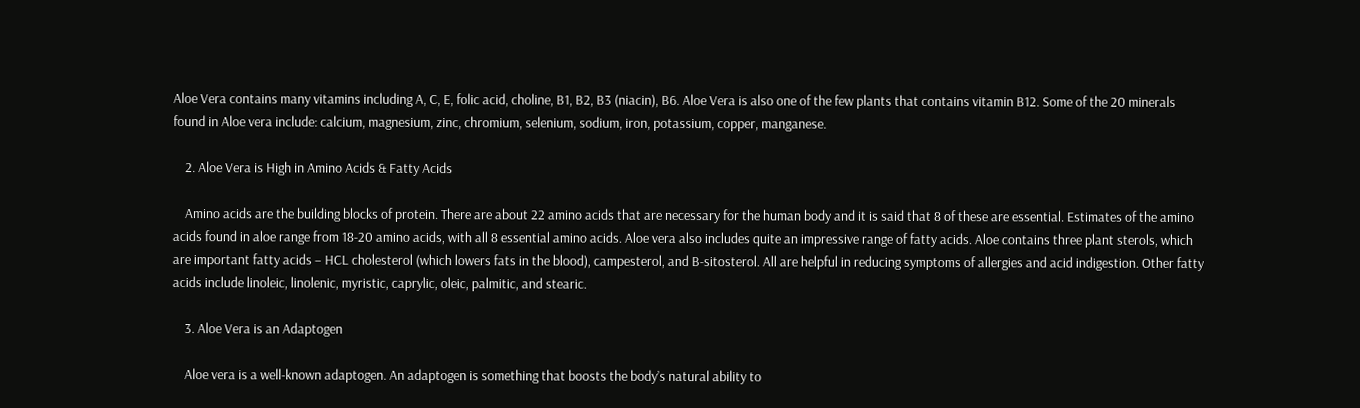Aloe Vera contains many vitamins including A, C, E, folic acid, choline, B1, B2, B3 (niacin), B6. Aloe Vera is also one of the few plants that contains vitamin B12. Some of the 20 minerals found in Aloe vera include: calcium, magnesium, zinc, chromium, selenium, sodium, iron, potassium, copper, manganese.

    2. Aloe Vera is High in Amino Acids & Fatty Acids

    Amino acids are the building blocks of protein. There are about 22 amino acids that are necessary for the human body and it is said that 8 of these are essential. Estimates of the amino acids found in aloe range from 18-20 amino acids, with all 8 essential amino acids. Aloe vera also includes quite an impressive range of fatty acids. Aloe contains three plant sterols, which are important fatty acids – HCL cholesterol (which lowers fats in the blood), campesterol, and B-sitosterol. All are helpful in reducing symptoms of allergies and acid indigestion. Other fatty acids include linoleic, linolenic, myristic, caprylic, oleic, palmitic, and stearic.

    3. Aloe Vera is an Adaptogen

    Aloe vera is a well-known adaptogen. An adaptogen is something that boosts the body’s natural ability to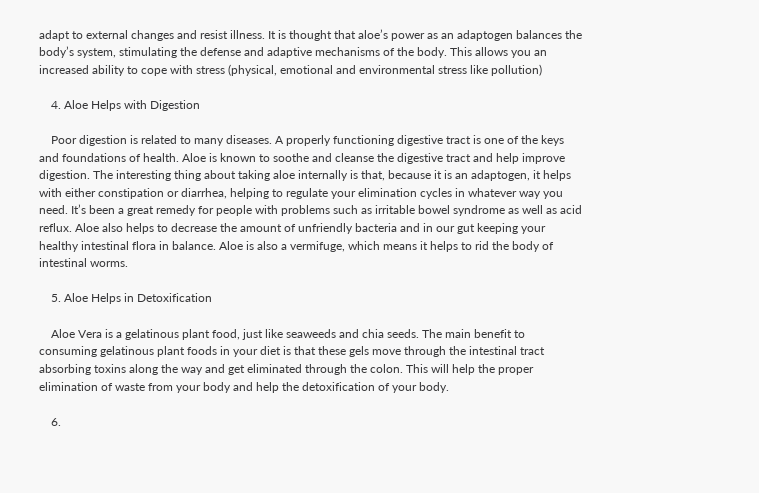adapt to external changes and resist illness. It is thought that aloe’s power as an adaptogen balances the body’s system, stimulating the defense and adaptive mechanisms of the body. This allows you an increased ability to cope with stress (physical, emotional and environmental stress like pollution)

    4. Aloe Helps with Digestion

    Poor digestion is related to many diseases. A properly functioning digestive tract is one of the keys and foundations of health. Aloe is known to soothe and cleanse the digestive tract and help improve digestion. The interesting thing about taking aloe internally is that, because it is an adaptogen, it helps with either constipation or diarrhea, helping to regulate your elimination cycles in whatever way you need. It’s been a great remedy for people with problems such as irritable bowel syndrome as well as acid reflux. Aloe also helps to decrease the amount of unfriendly bacteria and in our gut keeping your healthy intestinal flora in balance. Aloe is also a vermifuge, which means it helps to rid the body of intestinal worms.

    5. Aloe Helps in Detoxification

    Aloe Vera is a gelatinous plant food, just like seaweeds and chia seeds. The main benefit to consuming gelatinous plant foods in your diet is that these gels move through the intestinal tract absorbing toxins along the way and get eliminated through the colon. This will help the proper elimination of waste from your body and help the detoxification of your body.

    6.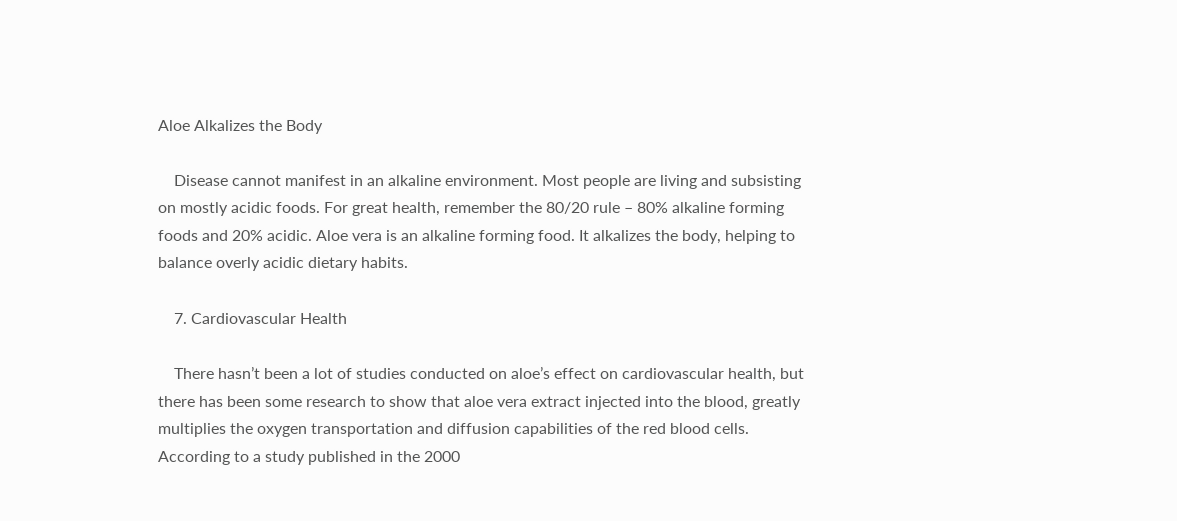Aloe Alkalizes the Body

    Disease cannot manifest in an alkaline environment. Most people are living and subsisting on mostly acidic foods. For great health, remember the 80/20 rule – 80% alkaline forming foods and 20% acidic. Aloe vera is an alkaline forming food. It alkalizes the body, helping to balance overly acidic dietary habits.

    7. Cardiovascular Health

    There hasn’t been a lot of studies conducted on aloe’s effect on cardiovascular health, but there has been some research to show that aloe vera extract injected into the blood, greatly multiplies the oxygen transportation and diffusion capabilities of the red blood cells. According to a study published in the 2000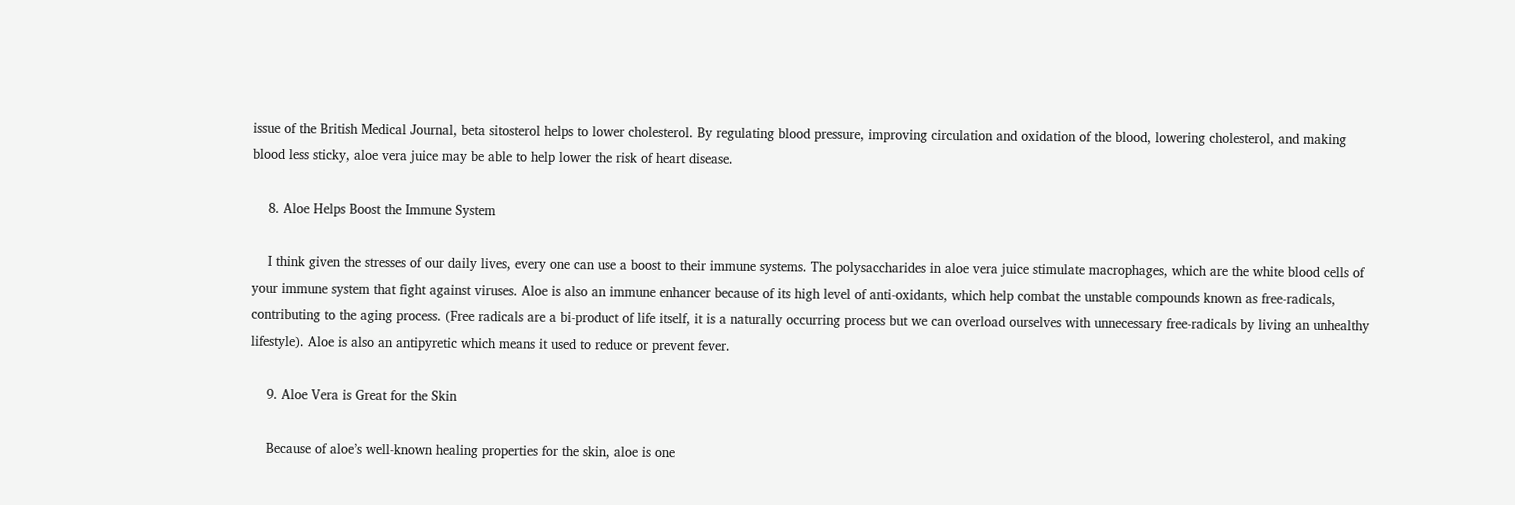issue of the British Medical Journal, beta sitosterol helps to lower cholesterol. By regulating blood pressure, improving circulation and oxidation of the blood, lowering cholesterol, and making blood less sticky, aloe vera juice may be able to help lower the risk of heart disease.

    8. Aloe Helps Boost the Immune System

    I think given the stresses of our daily lives, every one can use a boost to their immune systems. The polysaccharides in aloe vera juice stimulate macrophages, which are the white blood cells of your immune system that fight against viruses. Aloe is also an immune enhancer because of its high level of anti-oxidants, which help combat the unstable compounds known as free-radicals, contributing to the aging process. (Free radicals are a bi-product of life itself, it is a naturally occurring process but we can overload ourselves with unnecessary free-radicals by living an unhealthy lifestyle). Aloe is also an antipyretic which means it used to reduce or prevent fever.

    9. Aloe Vera is Great for the Skin

    Because of aloe’s well-known healing properties for the skin, aloe is one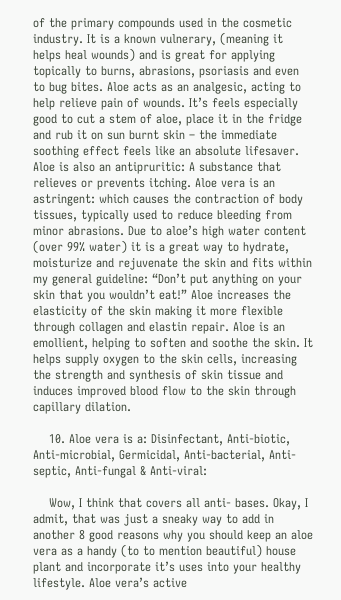of the primary compounds used in the cosmetic industry. It is a known vulnerary, (meaning it helps heal wounds) and is great for applying topically to burns, abrasions, psoriasis and even to bug bites. Aloe acts as an analgesic, acting to help relieve pain of wounds. It’s feels especially good to cut a stem of aloe, place it in the fridge and rub it on sun burnt skin – the immediate soothing effect feels like an absolute lifesaver. Aloe is also an antipruritic: A substance that relieves or prevents itching. Aloe vera is an astringent: which causes the contraction of body tissues, typically used to reduce bleeding from minor abrasions. Due to aloe’s high water content (over 99% water) it is a great way to hydrate, moisturize and rejuvenate the skin and fits within my general guideline: “Don’t put anything on your skin that you wouldn’t eat!” Aloe increases the elasticity of the skin making it more flexible through collagen and elastin repair. Aloe is an emollient, helping to soften and soothe the skin. It helps supply oxygen to the skin cells, increasing the strength and synthesis of skin tissue and induces improved blood flow to the skin through capillary dilation.

    10. Aloe vera is a: Disinfectant, Anti-biotic, Anti-microbial, Germicidal, Anti-bacterial, Anti-septic, Anti-fungal & Anti-viral:

    Wow, I think that covers all anti- bases. Okay, I admit, that was just a sneaky way to add in another 8 good reasons why you should keep an aloe vera as a handy (to to mention beautiful) house plant and incorporate it’s uses into your healthy lifestyle. Aloe vera’s active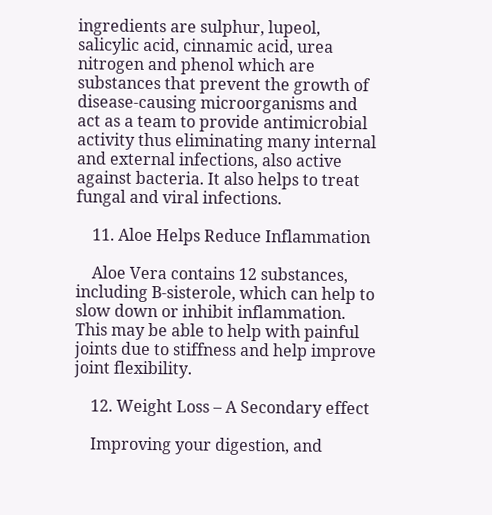ingredients are sulphur, lupeol, salicylic acid, cinnamic acid, urea nitrogen and phenol which are substances that prevent the growth of disease-causing microorganisms and act as a team to provide antimicrobial activity thus eliminating many internal and external infections, also active against bacteria. It also helps to treat fungal and viral infections.

    11. Aloe Helps Reduce Inflammation

    Aloe Vera contains 12 substances, including B-sisterole, which can help to slow down or inhibit inflammation. This may be able to help with painful joints due to stiffness and help improve joint flexibility.

    12. Weight Loss – A Secondary effect

    Improving your digestion, and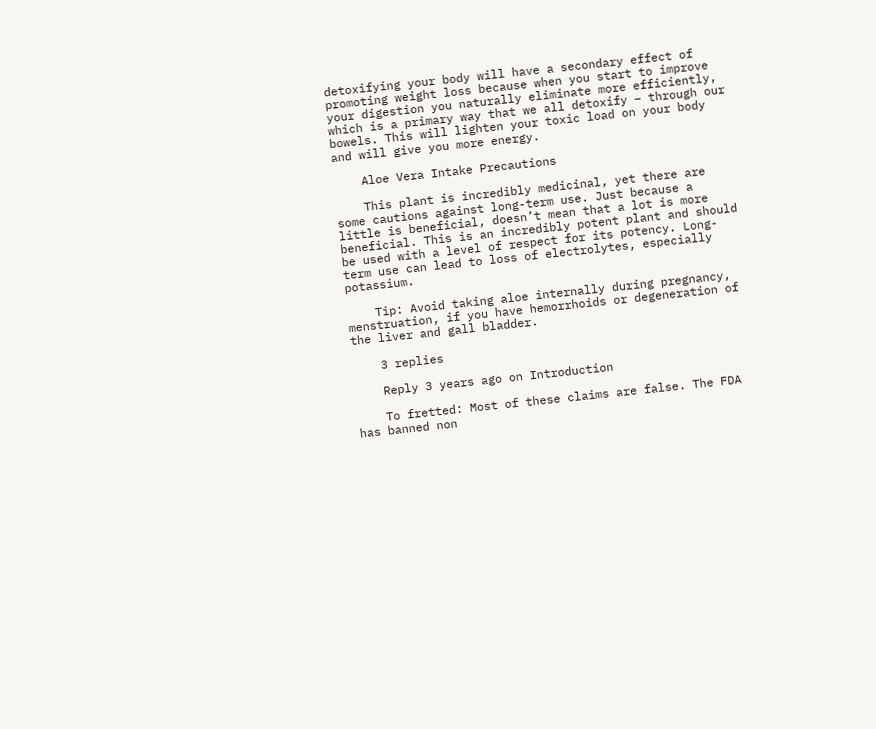detoxifying your body will have a secondary effect of promoting weight loss because when you start to improve your digestion you naturally eliminate more efficiently, which is a primary way that we all detoxify – through our bowels. This will lighten your toxic load on your body and will give you more energy.

    Aloe Vera Intake Precautions

    This plant is incredibly medicinal, yet there are some cautions against long-term use. Just because a little is beneficial, doesn’t mean that a lot is more beneficial. This is an incredibly potent plant and should be used with a level of respect for its potency. Long-term use can lead to loss of electrolytes, especially potassium.

    Tip: Avoid taking aloe internally during pregnancy, menstruation, if you have hemorrhoids or degeneration of the liver and gall bladder.

    3 replies

    Reply 3 years ago on Introduction

    To fretted: Most of these claims are false. The FDA has banned non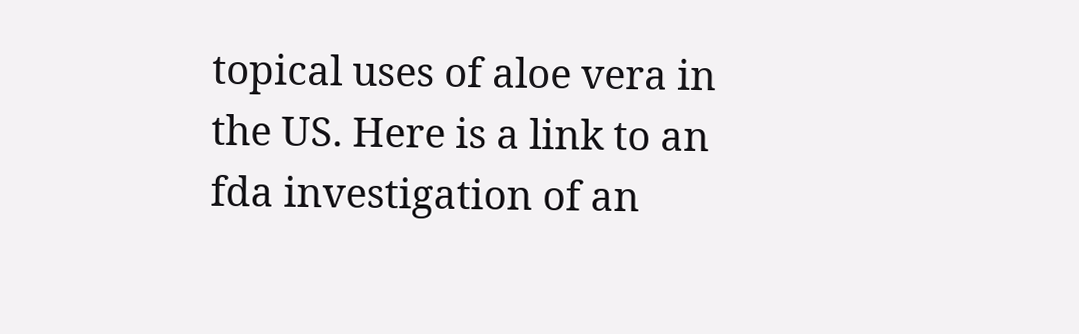topical uses of aloe vera in the US. Here is a link to an fda investigation of an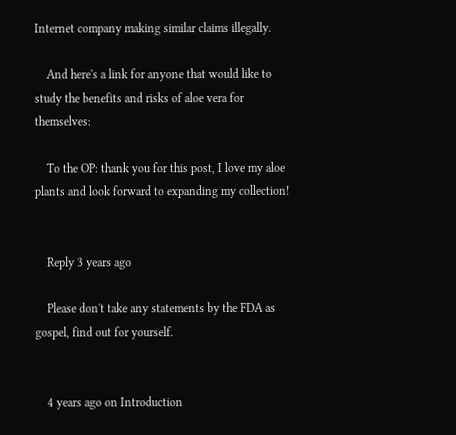Internet company making similar claims illegally.

    And here's a link for anyone that would like to study the benefits and risks of aloe vera for themselves:

    To the OP: thank you for this post, I love my aloe plants and look forward to expanding my collection!


    Reply 3 years ago

    Please don't take any statements by the FDA as gospel, find out for yourself.


    4 years ago on Introduction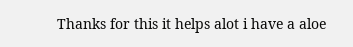Thanks for this it helps alot i have a aloe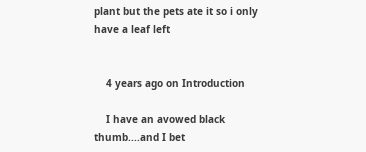plant but the pets ate it so i only have a leaf left


    4 years ago on Introduction

    I have an avowed black thumb....and I bet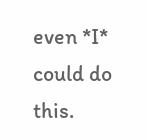even *I* could do this.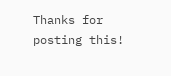Thanks for posting this!